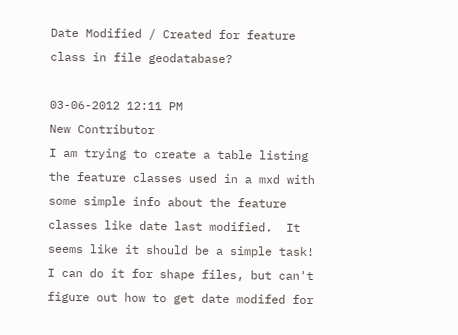Date Modified / Created for feature class in file geodatabase?

03-06-2012 12:11 PM
New Contributor
I am trying to create a table listing the feature classes used in a mxd with some simple info about the feature classes like date last modified.  It seems like it should be a simple task!  I can do it for shape files, but can't figure out how to get date modifed for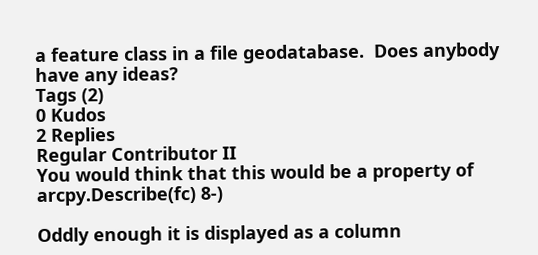a feature class in a file geodatabase.  Does anybody have any ideas?
Tags (2)
0 Kudos
2 Replies
Regular Contributor II
You would think that this would be a property of arcpy.Describe(fc) 8-)

Oddly enough it is displayed as a column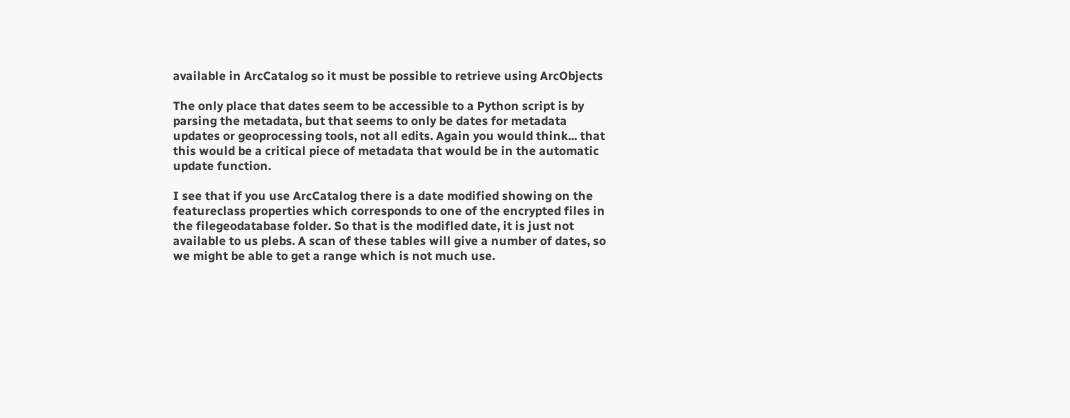available in ArcCatalog so it must be possible to retrieve using ArcObjects

The only place that dates seem to be accessible to a Python script is by parsing the metadata, but that seems to only be dates for metadata updates or geoprocessing tools, not all edits. Again you would think... that this would be a critical piece of metadata that would be in the automatic update function.

I see that if you use ArcCatalog there is a date modified showing on the featureclass properties which corresponds to one of the encrypted files in the filegeodatabase folder. So that is the modifled date, it is just not available to us plebs. A scan of these tables will give a number of dates, so we might be able to get a range which is not much use.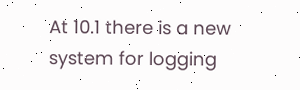At 10.1 there is a new system for logging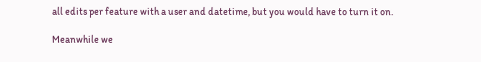all edits per feature with a user and datetime, but you would have to turn it on.

Meanwhile we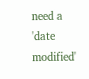need a 'date modified'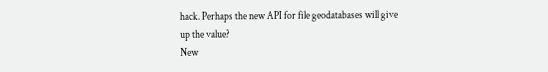hack. Perhaps the new API for file geodatabases will give up the value?
New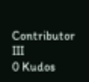Contributor III
0 Kudos